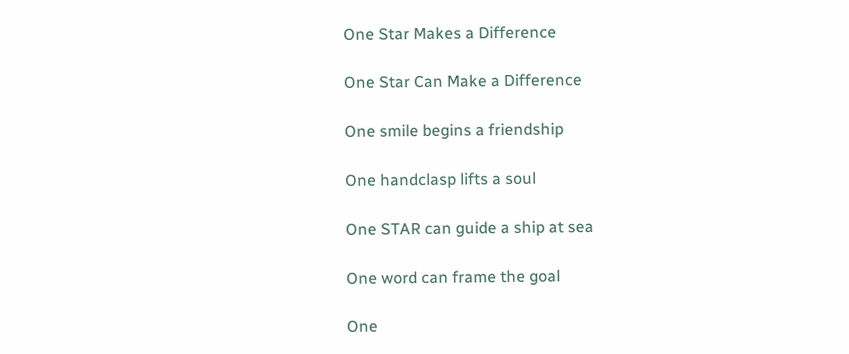One Star Makes a Difference

One Star Can Make a Difference

One smile begins a friendship

One handclasp lifts a soul

One STAR can guide a ship at sea

One word can frame the goal

One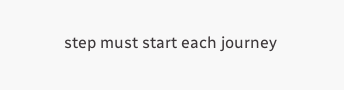step must start each journey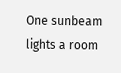One sunbeam lights a room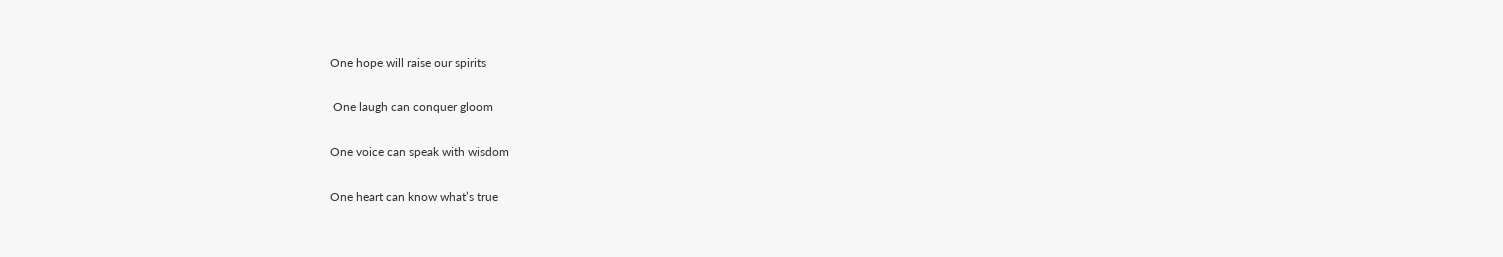One hope will raise our spirits

 One laugh can conquer gloom

One voice can speak with wisdom

One heart can know what’s true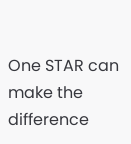One STAR can make the difference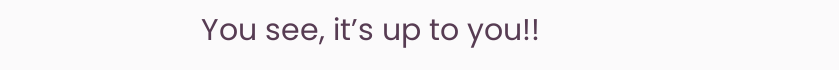You see, it’s up to you!!